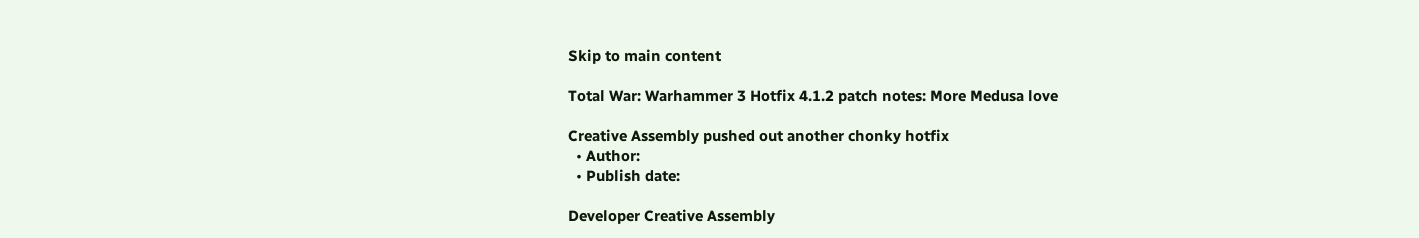Skip to main content

Total War: Warhammer 3 Hotfix 4.1.2 patch notes: More Medusa love

Creative Assembly pushed out another chonky hotfix
  • Author:
  • Publish date:

Developer Creative Assembly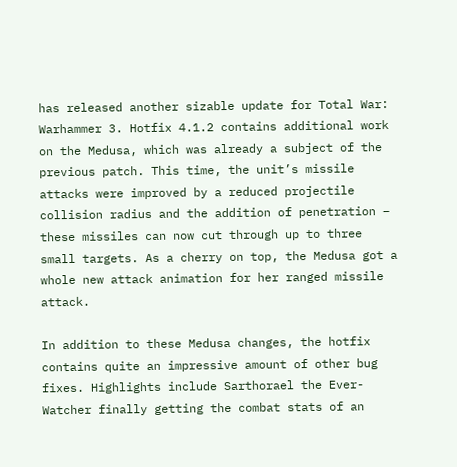has released another sizable update for Total War: Warhammer 3. Hotfix 4.1.2 contains additional work on the Medusa, which was already a subject of the previous patch. This time, the unit’s missile attacks were improved by a reduced projectile collision radius and the addition of penetration – these missiles can now cut through up to three small targets. As a cherry on top, the Medusa got a whole new attack animation for her ranged missile attack.

In addition to these Medusa changes, the hotfix contains quite an impressive amount of other bug fixes. Highlights include Sarthorael the Ever-Watcher finally getting the combat stats of an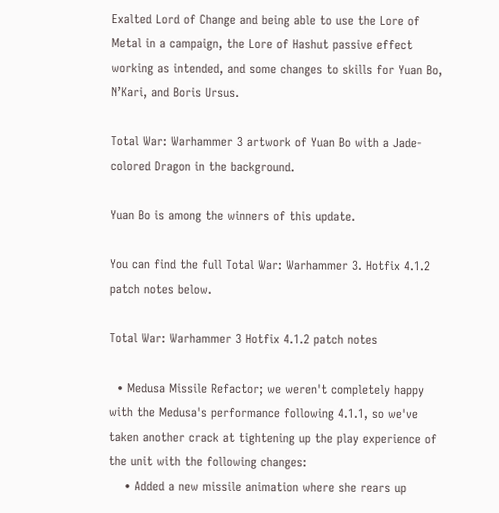Exalted Lord of Change and being able to use the Lore of Metal in a campaign, the Lore of Hashut passive effect working as intended, and some changes to skills for Yuan Bo, N’Kari, and Boris Ursus.

Total War: Warhammer 3 artwork of Yuan Bo with a Jade-colored Dragon in the background.

Yuan Bo is among the winners of this update.

You can find the full Total War: Warhammer 3. Hotfix 4.1.2 patch notes below.

Total War: Warhammer 3 Hotfix 4.1.2 patch notes

  • Medusa Missile Refactor; we weren't completely happy with the Medusa's performance following 4.1.1, so we've taken another crack at tightening up the play experience of the unit with the following changes:
    • Added a new missile animation where she rears up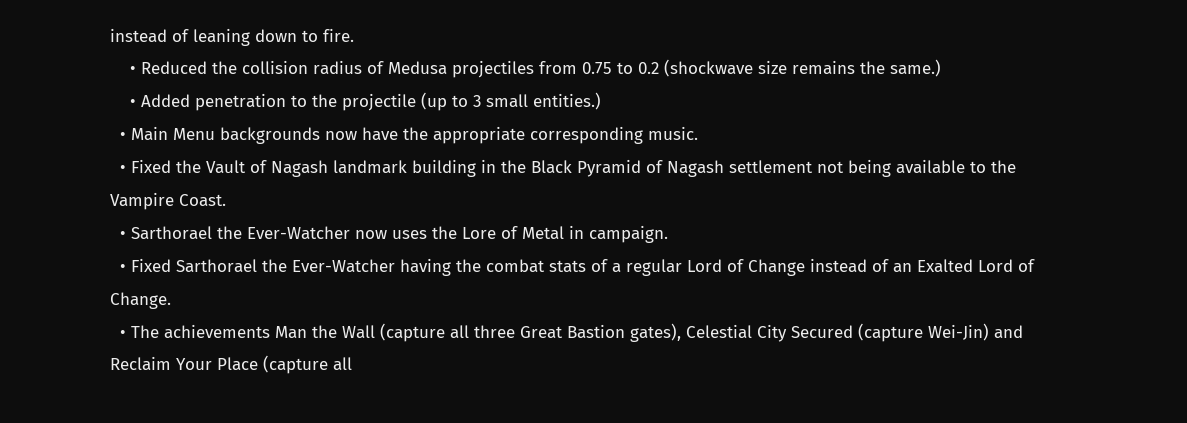instead of leaning down to fire.
    • Reduced the collision radius of Medusa projectiles from 0.75 to 0.2 (shockwave size remains the same.)
    • Added penetration to the projectile (up to 3 small entities.)
  • Main Menu backgrounds now have the appropriate corresponding music.
  • Fixed the Vault of Nagash landmark building in the Black Pyramid of Nagash settlement not being available to the Vampire Coast.
  • Sarthorael the Ever-Watcher now uses the Lore of Metal in campaign.
  • Fixed Sarthorael the Ever-Watcher having the combat stats of a regular Lord of Change instead of an Exalted Lord of Change.
  • The achievements Man the Wall (capture all three Great Bastion gates), Celestial City Secured (capture Wei-Jin) and Reclaim Your Place (capture all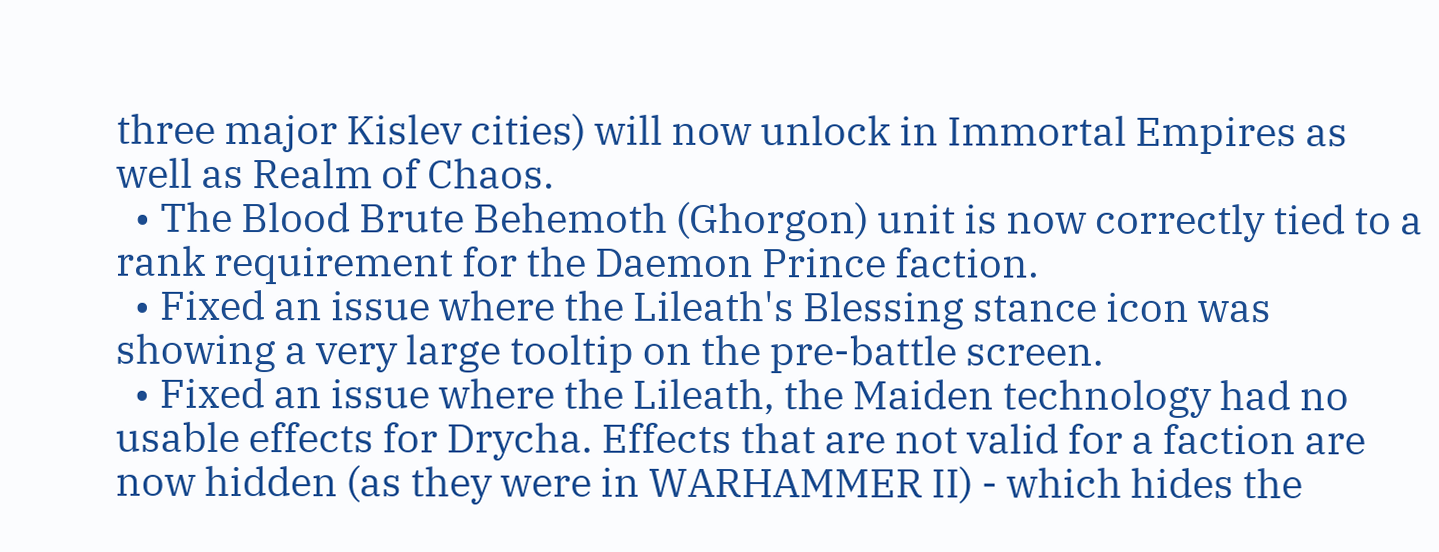three major Kislev cities) will now unlock in Immortal Empires as well as Realm of Chaos.
  • The Blood Brute Behemoth (Ghorgon) unit is now correctly tied to a rank requirement for the Daemon Prince faction.
  • Fixed an issue where the Lileath's Blessing stance icon was showing a very large tooltip on the pre-battle screen.
  • Fixed an issue where the Lileath, the Maiden technology had no usable effects for Drycha. Effects that are not valid for a faction are now hidden (as they were in WARHAMMER II) - which hides the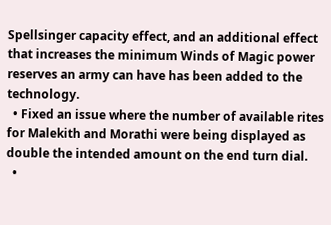Spellsinger capacity effect, and an additional effect that increases the minimum Winds of Magic power reserves an army can have has been added to the technology.
  • Fixed an issue where the number of available rites for Malekith and Morathi were being displayed as double the intended amount on the end turn dial.
  •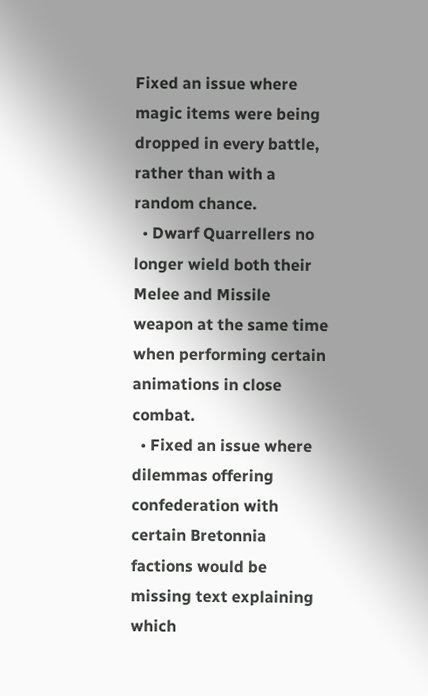Fixed an issue where magic items were being dropped in every battle, rather than with a random chance.
  • Dwarf Quarrellers no longer wield both their Melee and Missile weapon at the same time when performing certain animations in close combat.
  • Fixed an issue where dilemmas offering confederation with certain Bretonnia factions would be missing text explaining which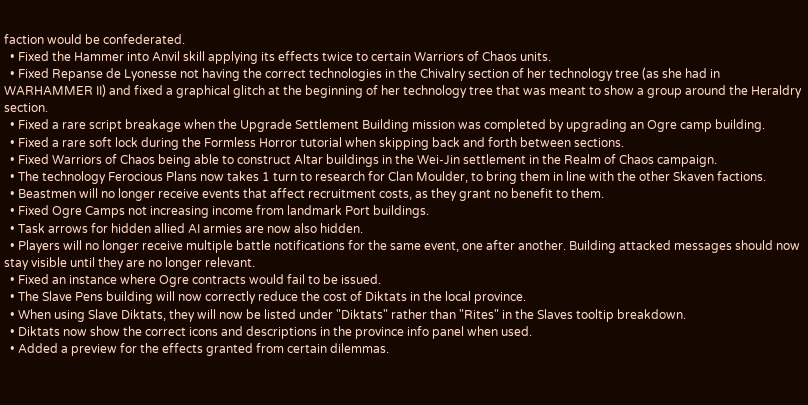faction would be confederated.
  • Fixed the Hammer into Anvil skill applying its effects twice to certain Warriors of Chaos units.
  • Fixed Repanse de Lyonesse not having the correct technologies in the Chivalry section of her technology tree (as she had in WARHAMMER II) and fixed a graphical glitch at the beginning of her technology tree that was meant to show a group around the Heraldry section.
  • Fixed a rare script breakage when the Upgrade Settlement Building mission was completed by upgrading an Ogre camp building.
  • Fixed a rare soft lock during the Formless Horror tutorial when skipping back and forth between sections.
  • Fixed Warriors of Chaos being able to construct Altar buildings in the Wei-Jin settlement in the Realm of Chaos campaign.
  • The technology Ferocious Plans now takes 1 turn to research for Clan Moulder, to bring them in line with the other Skaven factions.
  • Beastmen will no longer receive events that affect recruitment costs, as they grant no benefit to them.
  • Fixed Ogre Camps not increasing income from landmark Port buildings.
  • Task arrows for hidden allied AI armies are now also hidden.
  • Players will no longer receive multiple battle notifications for the same event, one after another. Building attacked messages should now stay visible until they are no longer relevant.
  • Fixed an instance where Ogre contracts would fail to be issued.
  • The Slave Pens building will now correctly reduce the cost of Diktats in the local province.
  • When using Slave Diktats, they will now be listed under "Diktats" rather than "Rites" in the Slaves tooltip breakdown.
  • Diktats now show the correct icons and descriptions in the province info panel when used.
  • Added a preview for the effects granted from certain dilemmas.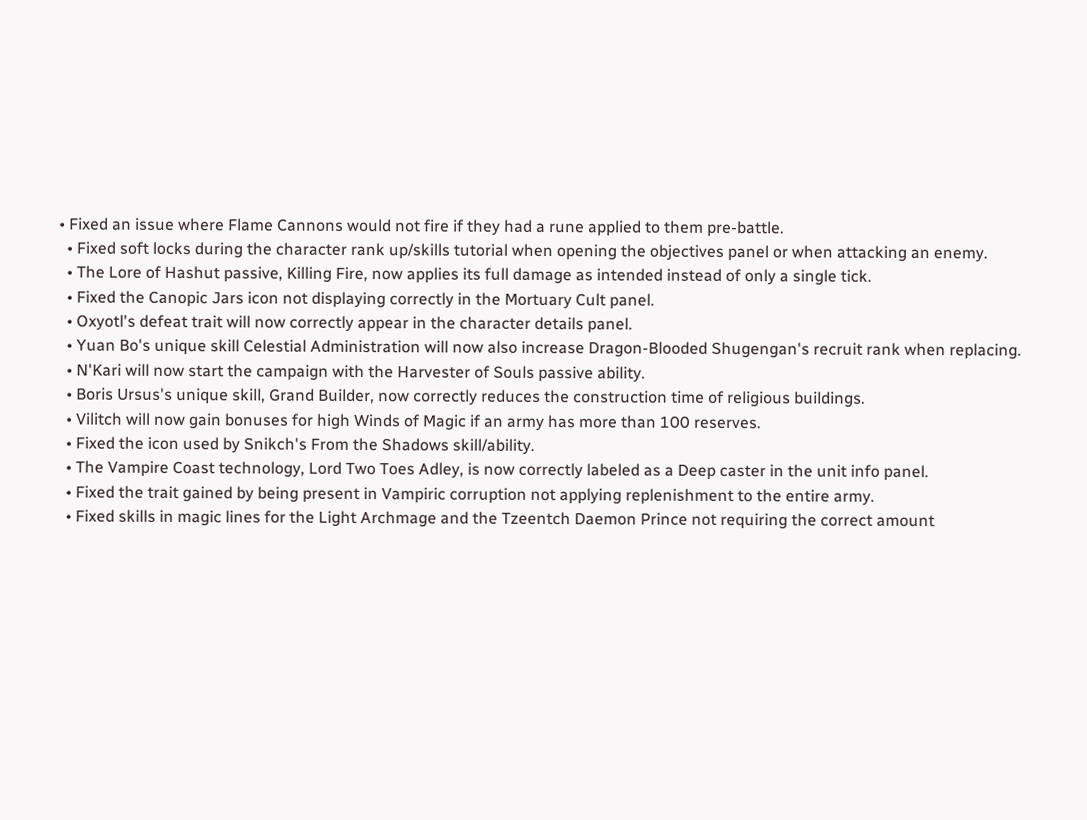• Fixed an issue where Flame Cannons would not fire if they had a rune applied to them pre-battle.
  • Fixed soft locks during the character rank up/skills tutorial when opening the objectives panel or when attacking an enemy.
  • The Lore of Hashut passive, Killing Fire, now applies its full damage as intended instead of only a single tick.
  • Fixed the Canopic Jars icon not displaying correctly in the Mortuary Cult panel.
  • Oxyotl's defeat trait will now correctly appear in the character details panel.
  • Yuan Bo's unique skill Celestial Administration will now also increase Dragon-Blooded Shugengan's recruit rank when replacing.
  • N'Kari will now start the campaign with the Harvester of Souls passive ability.
  • Boris Ursus's unique skill, Grand Builder, now correctly reduces the construction time of religious buildings.
  • Vilitch will now gain bonuses for high Winds of Magic if an army has more than 100 reserves.
  • Fixed the icon used by Snikch's From the Shadows skill/ability.
  • The Vampire Coast technology, Lord Two Toes Adley, is now correctly labeled as a Deep caster in the unit info panel.
  • Fixed the trait gained by being present in Vampiric corruption not applying replenishment to the entire army.
  • Fixed skills in magic lines for the Light Archmage and the Tzeentch Daemon Prince not requiring the correct amount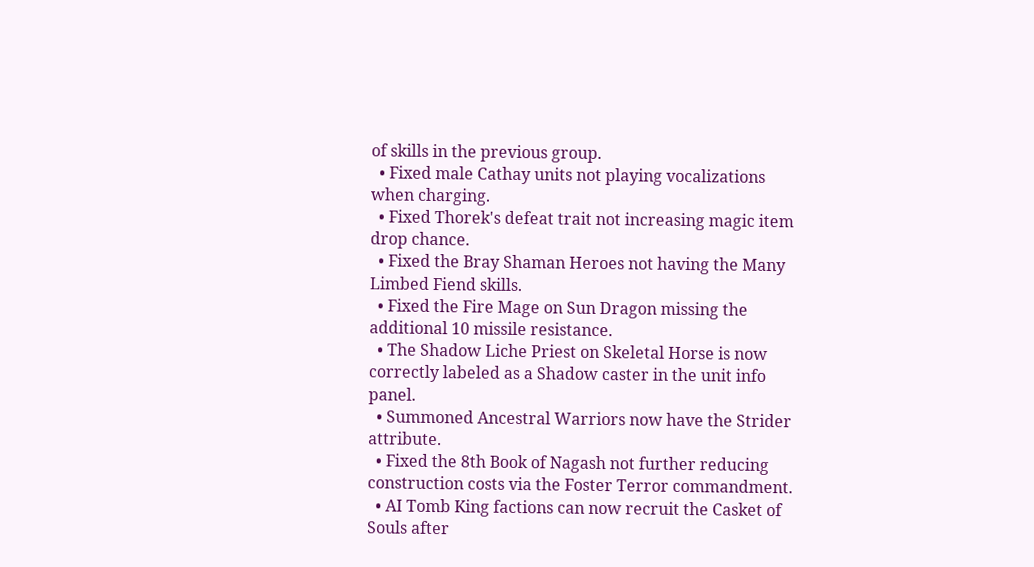of skills in the previous group.
  • Fixed male Cathay units not playing vocalizations when charging.
  • Fixed Thorek's defeat trait not increasing magic item drop chance.
  • Fixed the Bray Shaman Heroes not having the Many Limbed Fiend skills.
  • Fixed the Fire Mage on Sun Dragon missing the additional 10 missile resistance.
  • The Shadow Liche Priest on Skeletal Horse is now correctly labeled as a Shadow caster in the unit info panel.
  • Summoned Ancestral Warriors now have the Strider attribute.
  • Fixed the 8th Book of Nagash not further reducing construction costs via the Foster Terror commandment.
  • AI Tomb King factions can now recruit the Casket of Souls after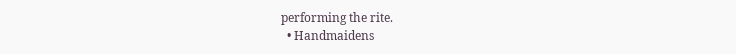performing the rite.
  • Handmaidens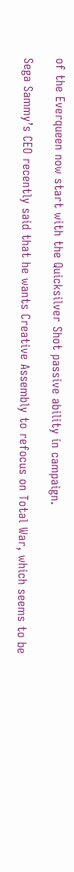of the Everqueen now start with the Quicksilver Shot passive ability in campaign.

Sega Sammy’s CEO recently said that he wants Creative Assembly to refocus on Total War, which seems to be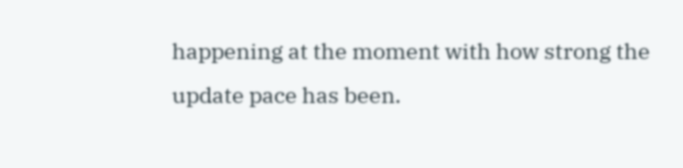happening at the moment with how strong the update pace has been.